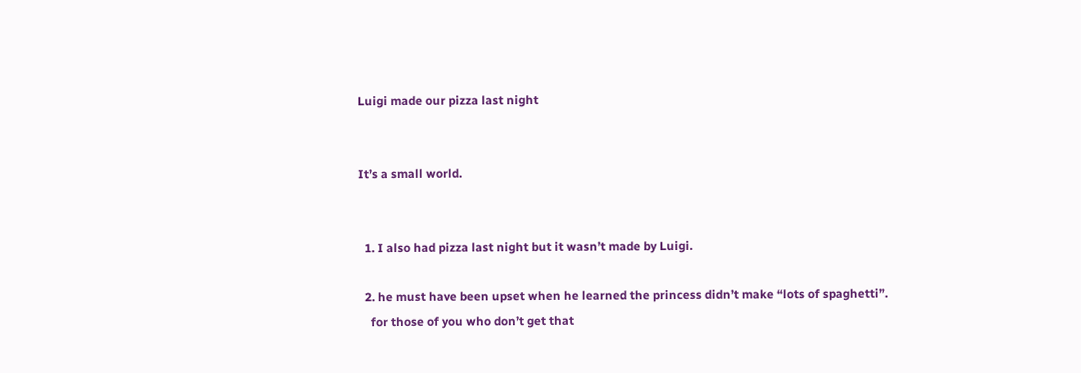Luigi made our pizza last night


It’s a small world.


  1. I also had pizza last night but it wasn’t made by Luigi.

  2. he must have been upset when he learned the princess didn’t make “lots of spaghetti”.
    for those of you who don’t get that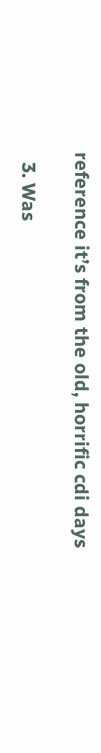reference it’s from the old, horrific cdi days

  3. Was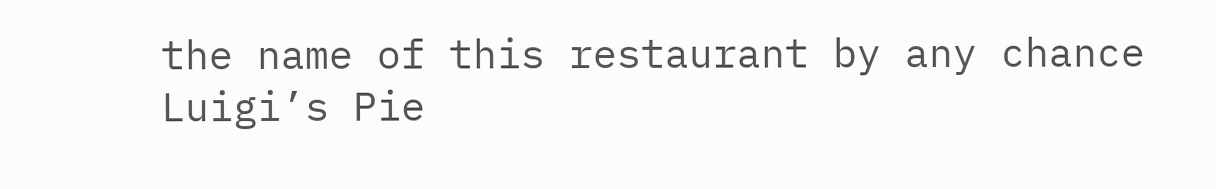the name of this restaurant by any chance Luigi’s Pie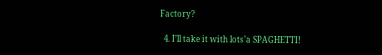Factory?

  4. I’ll take it with lots’a SPAGHETTI!